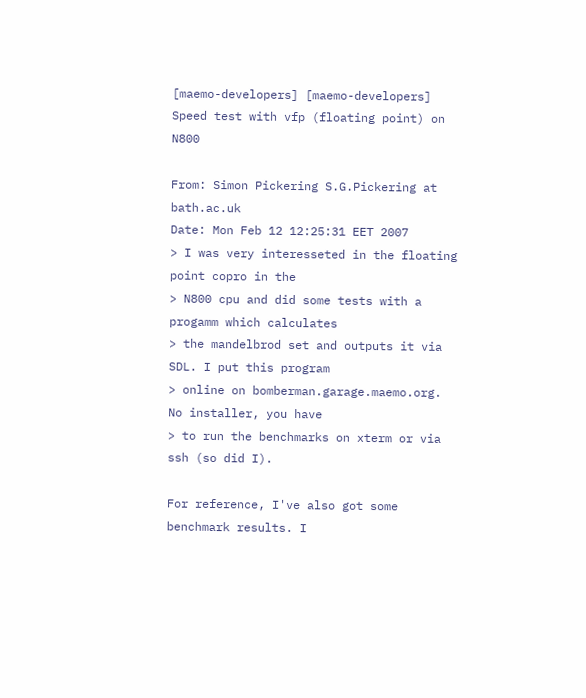[maemo-developers] [maemo-developers] Speed test with vfp (floating point) on N800

From: Simon Pickering S.G.Pickering at bath.ac.uk
Date: Mon Feb 12 12:25:31 EET 2007
> I was very interesseted in the floating point copro in the
> N800 cpu and did some tests with a progamm which calculates
> the mandelbrod set and outputs it via SDL. I put this program
> online on bomberman.garage.maemo.org. No installer, you have
> to run the benchmarks on xterm or via ssh (so did I).

For reference, I've also got some benchmark results. I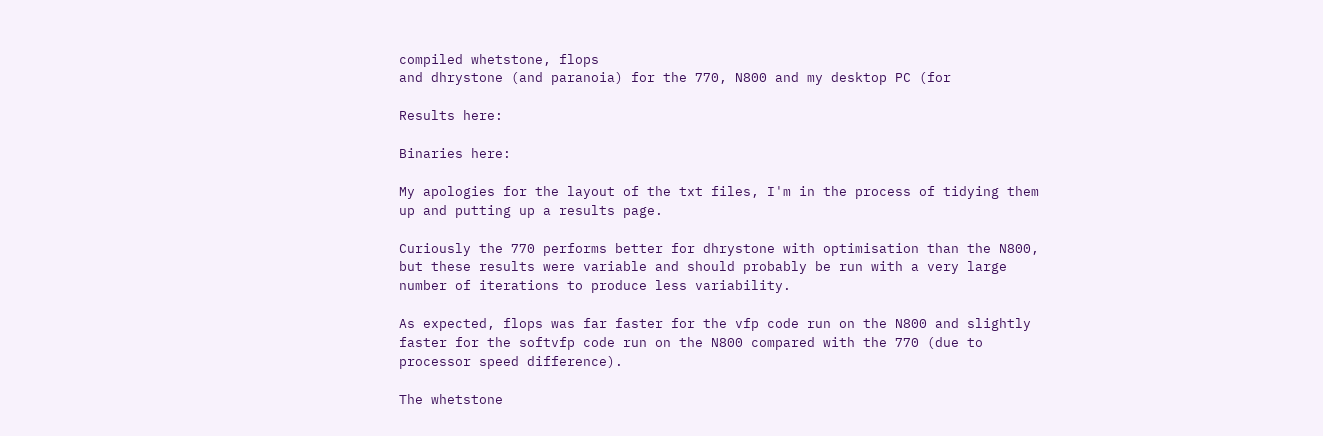compiled whetstone, flops
and dhrystone (and paranoia) for the 770, N800 and my desktop PC (for

Results here:

Binaries here:

My apologies for the layout of the txt files, I'm in the process of tidying them
up and putting up a results page.

Curiously the 770 performs better for dhrystone with optimisation than the N800,
but these results were variable and should probably be run with a very large
number of iterations to produce less variability.

As expected, flops was far faster for the vfp code run on the N800 and slightly
faster for the softvfp code run on the N800 compared with the 770 (due to
processor speed difference).

The whetstone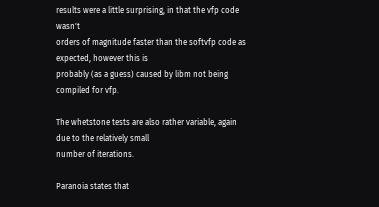results were a little surprising, in that the vfp code wasn't
orders of magnitude faster than the softvfp code as expected, however this is
probably (as a guess) caused by libm not being compiled for vfp.

The whetstone tests are also rather variable, again due to the relatively small
number of iterations.

Paranoia states that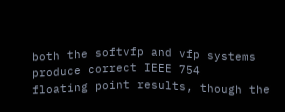both the softvfp and vfp systems produce correct IEEE 754
floating point results, though the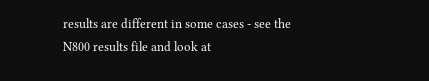results are different in some cases - see the
N800 results file and look at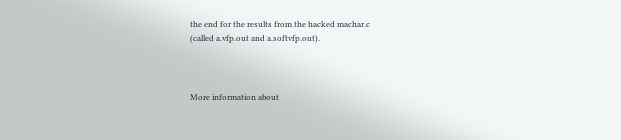the end for the results from the hacked machar.c
(called a.vfp.out and a.softvfp.out).



More information about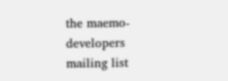the maemo-developers mailing list